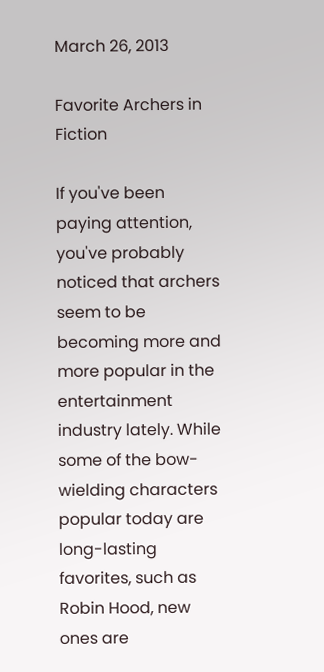March 26, 2013

Favorite Archers in Fiction

If you've been paying attention, you've probably noticed that archers seem to be becoming more and more popular in the entertainment industry lately. While some of the bow-wielding characters popular today are long-lasting favorites, such as Robin Hood, new ones are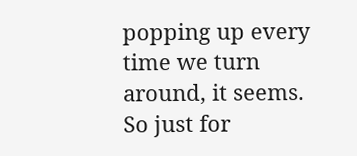popping up every time we turn around, it seems.
So just for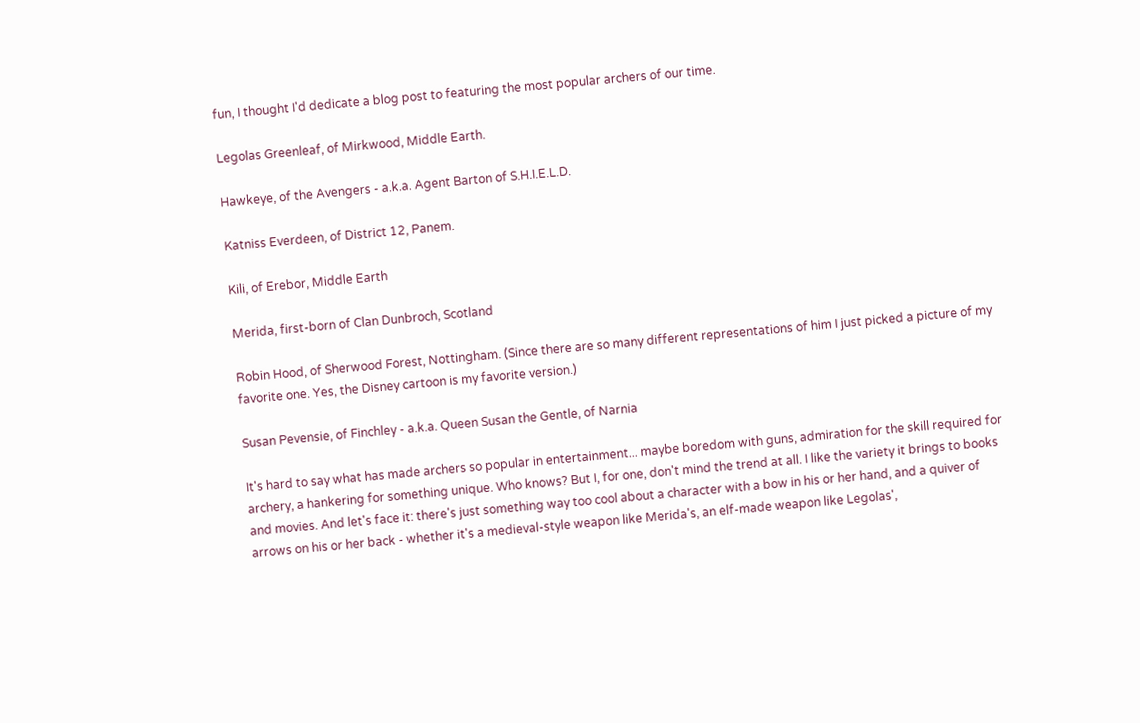fun, I thought I'd dedicate a blog post to featuring the most popular archers of our time.

Legolas Greenleaf, of Mirkwood, Middle Earth.

Hawkeye, of the Avengers - a.k.a. Agent Barton of S.H.I.E.L.D.

Katniss Everdeen, of District 12, Panem.

Kili, of Erebor, Middle Earth

Merida, first-born of Clan Dunbroch, Scotland

Robin Hood, of Sherwood Forest, Nottingham. (Since there are so many different representations of him I just picked a picture of my favorite one. Yes, the Disney cartoon is my favorite version.)

Susan Pevensie, of Finchley - a.k.a. Queen Susan the Gentle, of Narnia

It's hard to say what has made archers so popular in entertainment... maybe boredom with guns, admiration for the skill required for archery, a hankering for something unique. Who knows? But I, for one, don't mind the trend at all. I like the variety it brings to books and movies. And let's face it: there's just something way too cool about a character with a bow in his or her hand, and a quiver of arrows on his or her back - whether it's a medieval-style weapon like Merida's, an elf-made weapon like Legolas',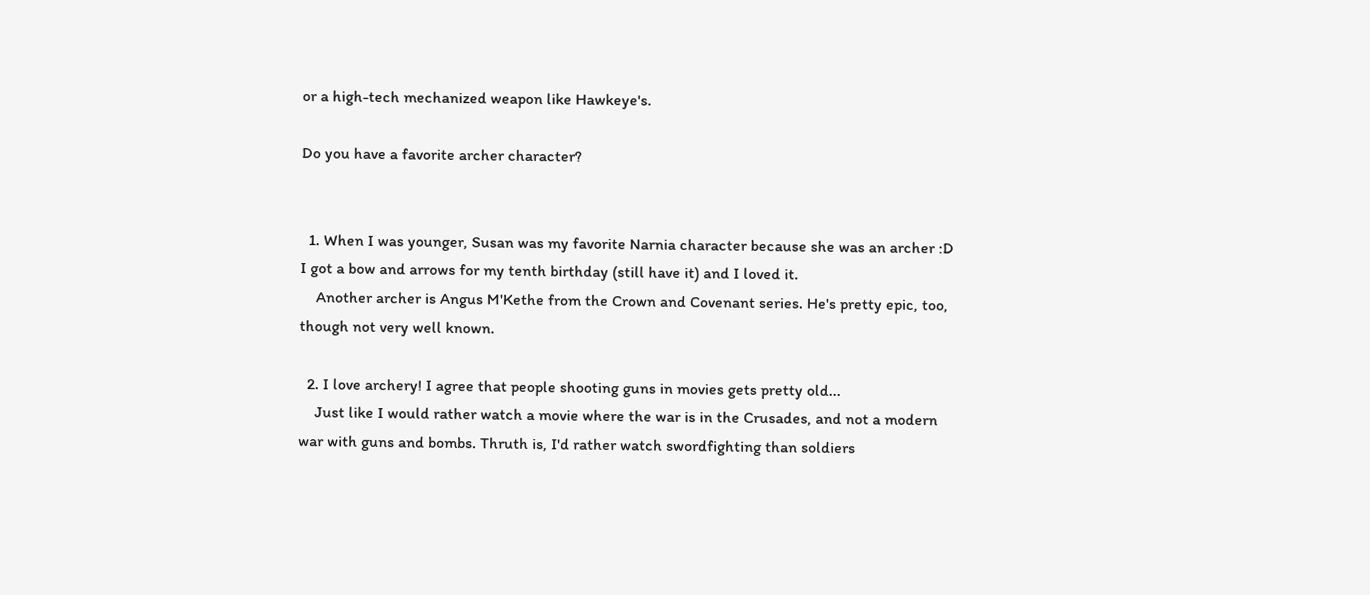or a high-tech mechanized weapon like Hawkeye's.

Do you have a favorite archer character?


  1. When I was younger, Susan was my favorite Narnia character because she was an archer :D I got a bow and arrows for my tenth birthday (still have it) and I loved it.
    Another archer is Angus M'Kethe from the Crown and Covenant series. He's pretty epic, too, though not very well known.

  2. I love archery! I agree that people shooting guns in movies gets pretty old...
    Just like I would rather watch a movie where the war is in the Crusades, and not a modern war with guns and bombs. Thruth is, I'd rather watch swordfighting than soldiers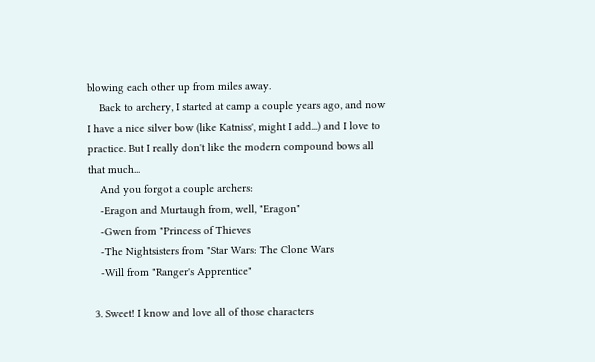blowing each other up from miles away.
    Back to archery, I started at camp a couple years ago, and now I have a nice silver bow (like Katniss', might I add...) and I love to practice. But I really don't like the modern compound bows all that much...
    And you forgot a couple archers:
    -Eragon and Murtaugh from, well, "Eragon"
    -Gwen from "Princess of Thieves
    -The Nightsisters from "Star Wars: The Clone Wars
    -Will from "Ranger's Apprentice"

  3. Sweet! I know and love all of those characters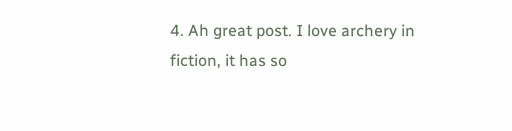4. Ah great post. I love archery in fiction, it has so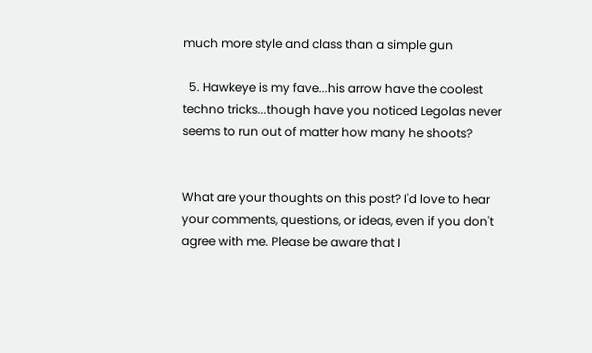much more style and class than a simple gun

  5. Hawkeye is my fave...his arrow have the coolest techno tricks...though have you noticed Legolas never seems to run out of matter how many he shoots?


What are your thoughts on this post? I'd love to hear your comments, questions, or ideas, even if you don't agree with me. Please be aware that I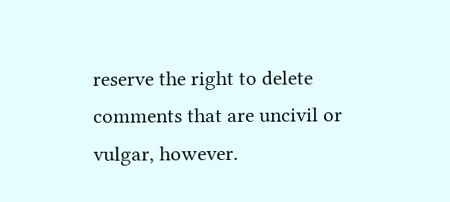reserve the right to delete comments that are uncivil or vulgar, however.